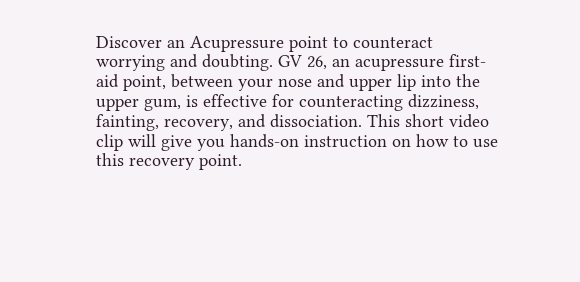Discover an Acupressure point to counteract worrying and doubting. GV 26, an acupressure first-aid point, between your nose and upper lip into the upper gum, is effective for counteracting dizziness, fainting, recovery, and dissociation. This short video clip will give you hands-on instruction on how to use this recovery point.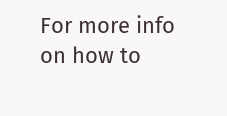For more info on how to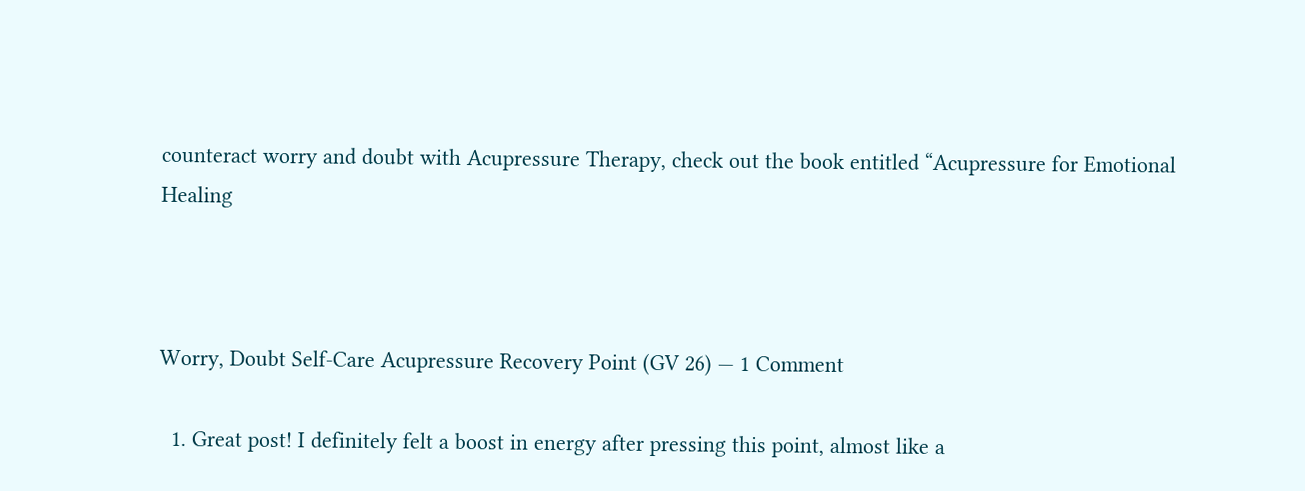counteract worry and doubt with Acupressure Therapy, check out the book entitled “Acupressure for Emotional Healing



Worry, Doubt Self-Care Acupressure Recovery Point (GV 26) — 1 Comment

  1. Great post! I definitely felt a boost in energy after pressing this point, almost like a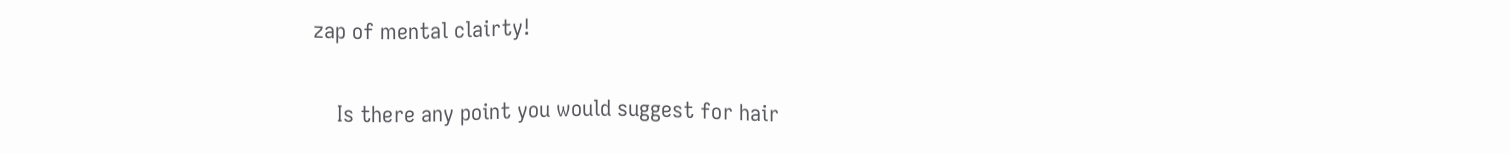zap of mental clairty!

    Is there any point you would suggest for hair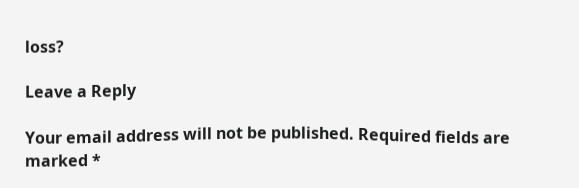loss?

Leave a Reply

Your email address will not be published. Required fields are marked *